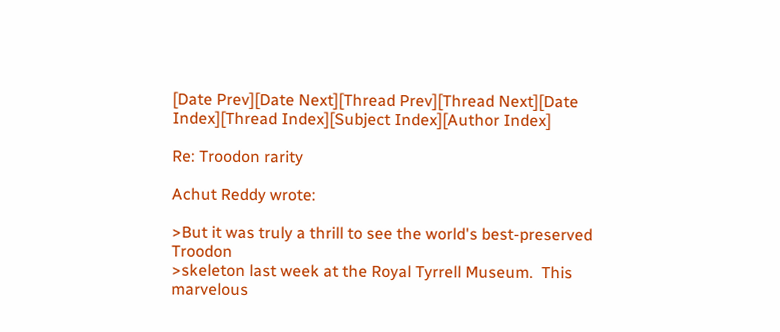[Date Prev][Date Next][Thread Prev][Thread Next][Date Index][Thread Index][Subject Index][Author Index]

Re: Troodon rarity

Achut Reddy wrote:

>But it was truly a thrill to see the world's best-preserved Troodon
>skeleton last week at the Royal Tyrrell Museum.  This marvelous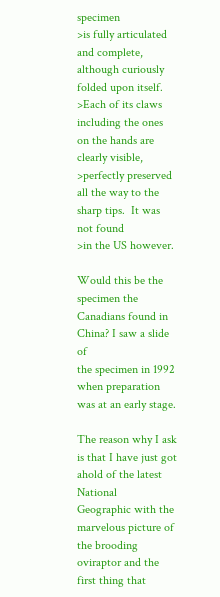specimen
>is fully articulated and complete, although curiously folded upon itself.
>Each of its claws including the ones on the hands are clearly visible,
>perfectly preserved all the way to the sharp tips.  It was not found
>in the US however.

Would this be the specimen the Canadians found in China? I saw a slide of
the specimen in 1992 when preparation was at an early stage.

The reason why I ask is that I have just got ahold of the latest National
Geographic with the marvelous picture of the brooding oviraptor and the
first thing that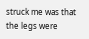struck me was that the legs were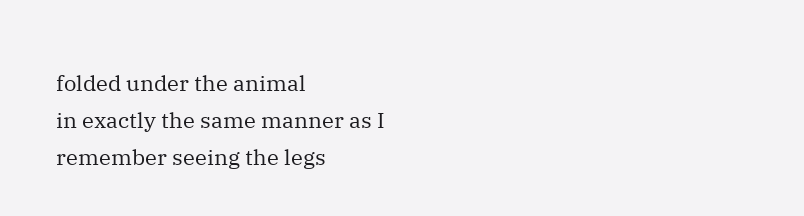folded under the animal
in exactly the same manner as I remember seeing the legs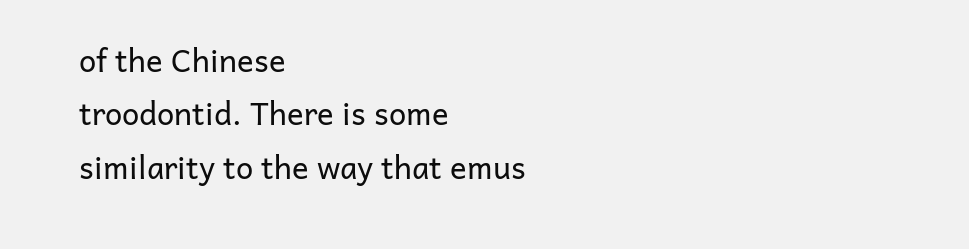of the Chinese
troodontid. There is some similarity to the way that emus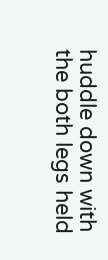huddle down with
the both legs held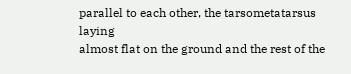parallel to each other, the tarsometatarsus laying
almost flat on the ground and the rest of the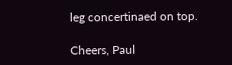leg concertinaed on top.

Cheers, Paul